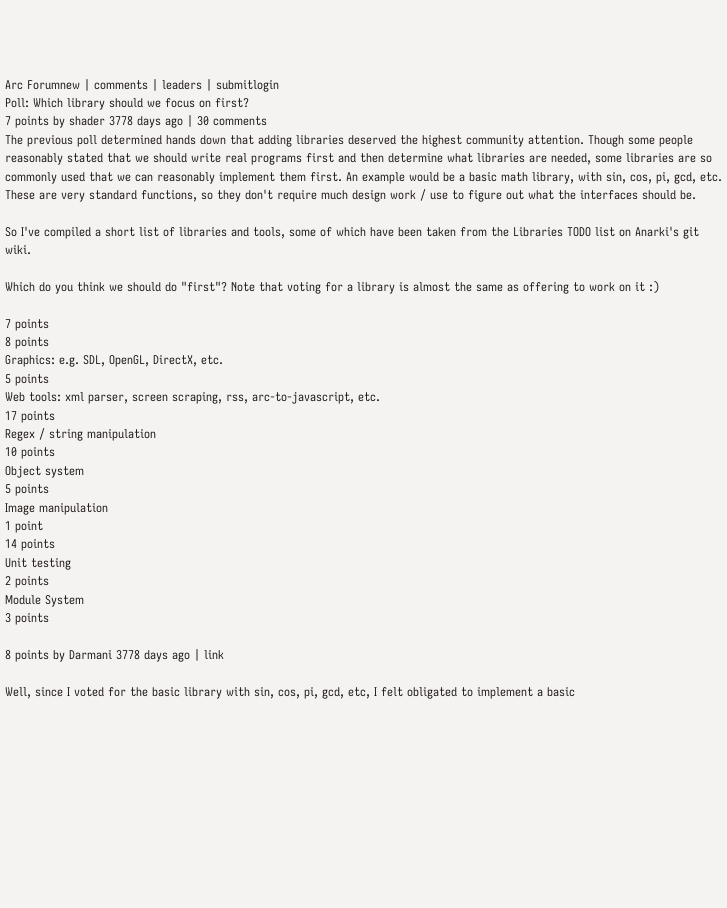Arc Forumnew | comments | leaders | submitlogin
Poll: Which library should we focus on first?
7 points by shader 3778 days ago | 30 comments
The previous poll determined hands down that adding libraries deserved the highest community attention. Though some people reasonably stated that we should write real programs first and then determine what libraries are needed, some libraries are so commonly used that we can reasonably implement them first. An example would be a basic math library, with sin, cos, pi, gcd, etc. These are very standard functions, so they don't require much design work / use to figure out what the interfaces should be.

So I've compiled a short list of libraries and tools, some of which have been taken from the Libraries TODO list on Anarki's git wiki.

Which do you think we should do "first"? Note that voting for a library is almost the same as offering to work on it :)

7 points
8 points
Graphics: e.g. SDL, OpenGL, DirectX, etc.
5 points
Web tools: xml parser, screen scraping, rss, arc-to-javascript, etc.
17 points
Regex / string manipulation
10 points
Object system
5 points
Image manipulation
1 point
14 points
Unit testing
2 points
Module System
3 points

8 points by Darmani 3778 days ago | link

Well, since I voted for the basic library with sin, cos, pi, gcd, etc, I felt obligated to implement a basic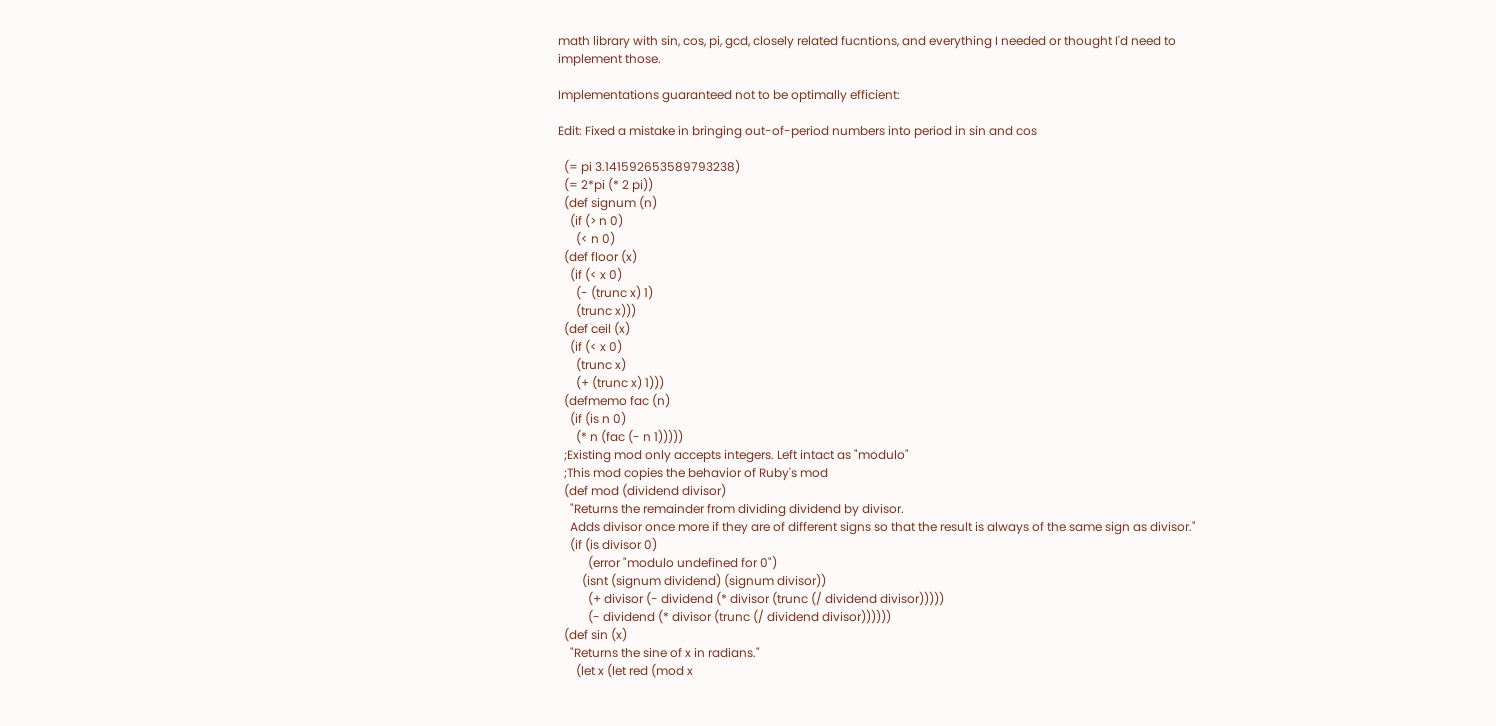math library with sin, cos, pi, gcd, closely related fucntions, and everything I needed or thought I'd need to implement those.

Implementations guaranteed not to be optimally efficient:

Edit: Fixed a mistake in bringing out-of-period numbers into period in sin and cos

  (= pi 3.141592653589793238)
  (= 2*pi (* 2 pi))
  (def signum (n)
    (if (> n 0)
      (< n 0)
  (def floor (x)
    (if (< x 0)
      (- (trunc x) 1)
      (trunc x)))
  (def ceil (x)
    (if (< x 0)
      (trunc x)
      (+ (trunc x) 1)))
  (defmemo fac (n)
    (if (is n 0)
      (* n (fac (- n 1)))))
  ;Existing mod only accepts integers. Left intact as "modulo"
  ;This mod copies the behavior of Ruby's mod
  (def mod (dividend divisor)
    "Returns the remainder from dividing dividend by divisor.
    Adds divisor once more if they are of different signs so that the result is always of the same sign as divisor."
    (if (is divisor 0)
          (error "modulo undefined for 0")
        (isnt (signum dividend) (signum divisor))
          (+ divisor (- dividend (* divisor (trunc (/ dividend divisor)))))
          (- dividend (* divisor (trunc (/ dividend divisor))))))
  (def sin (x)
    "Returns the sine of x in radians."
      (let x (let red (mod x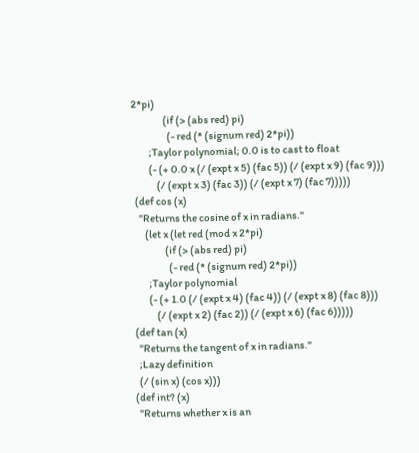2*pi)
                (if (> (abs red) pi)
                  (- red (* (signum red) 2*pi))
         ;Taylor polynomial; 0.0 is to cast to float
         (- (+ 0.0 x (/ (expt x 5) (fac 5)) (/ (expt x 9) (fac 9)))
             (/ (expt x 3) (fac 3)) (/ (expt x 7) (fac 7)))))
  (def cos (x)
    "Returns the cosine of x in radians."
       (let x (let red (mod x 2*pi)
                 (if (> (abs red) pi)
                   (- red (* (signum red) 2*pi))
         ;Taylor polynomial
         (- (+ 1.0 (/ (expt x 4) (fac 4)) (/ (expt x 8) (fac 8)))
             (/ (expt x 2) (fac 2)) (/ (expt x 6) (fac 6)))))
  (def tan (x)
    "Returns the tangent of x in radians."
    ;Lazy definition
    (/ (sin x) (cos x)))
  (def int? (x)
    "Returns whether x is an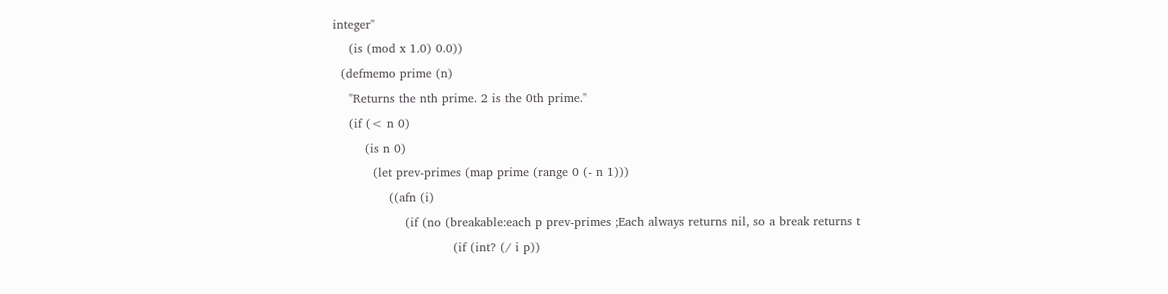integer"
    (is (mod x 1.0) 0.0))
  (defmemo prime (n)
    "Returns the nth prime. 2 is the 0th prime."
    (if (< n 0)
        (is n 0)
          (let prev-primes (map prime (range 0 (- n 1)))
              ((afn (i)
                  (if (no (breakable:each p prev-primes ;Each always returns nil, so a break returns t
                              (if (int? (/ i p))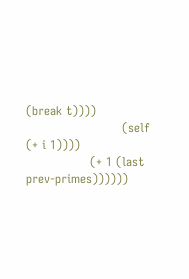(break t))))
                        (self (+ i 1))))
                (+ 1 (last prev-primes))))))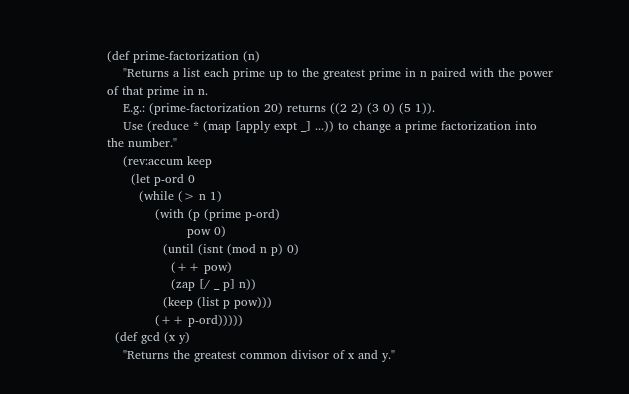(def prime-factorization (n)
    "Returns a list each prime up to the greatest prime in n paired with the power of that prime in n.
    E.g.: (prime-factorization 20) returns ((2 2) (3 0) (5 1)).
    Use (reduce * (map [apply expt _] ...)) to change a prime factorization into the number."
    (rev:accum keep
      (let p-ord 0
        (while (> n 1)
            (with (p (prime p-ord)
                    pow 0)
              (until (isnt (mod n p) 0)
                (++ pow)
                (zap [/ _ p] n))
              (keep (list p pow)))
            (++ p-ord)))))
  (def gcd (x y)
    "Returns the greatest common divisor of x and y."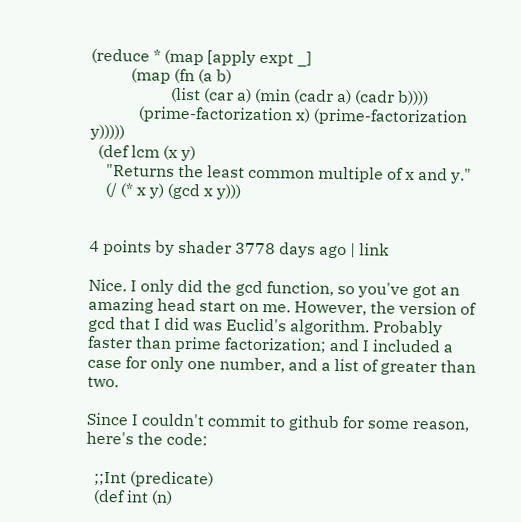(reduce * (map [apply expt _]
          (map (fn (a b)
                    (list (car a) (min (cadr a) (cadr b))))
            (prime-factorization x) (prime-factorization y)))))
  (def lcm (x y)
    "Returns the least common multiple of x and y."
    (/ (* x y) (gcd x y)))


4 points by shader 3778 days ago | link

Nice. I only did the gcd function, so you've got an amazing head start on me. However, the version of gcd that I did was Euclid's algorithm. Probably faster than prime factorization; and I included a case for only one number, and a list of greater than two.

Since I couldn't commit to github for some reason, here's the code:

  ;;Int (predicate)
  (def int (n)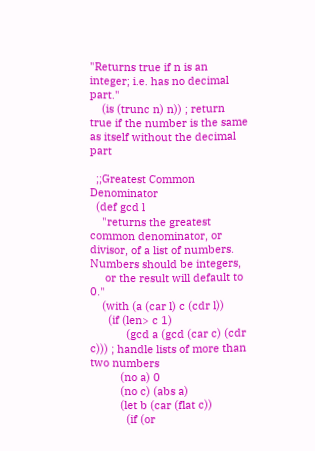"Returns true if n is an integer; i.e. has no decimal part."
    (is (trunc n) n)) ; return true if the number is the same as itself without the decimal part

  ;;Greatest Common Denominator
  (def gcd l
    "returns the greatest common denominator, or divisor, of a list of numbers. Numbers should be integers,
     or the result will default to 0."
    (with (a (car l) c (cdr l))
      (if (len> c 1)
            (gcd a (gcd (car c) (cdr c))) ; handle lists of more than two numbers
          (no a) 0
          (no c) (abs a)
          (let b (car (flat c))
            (if (or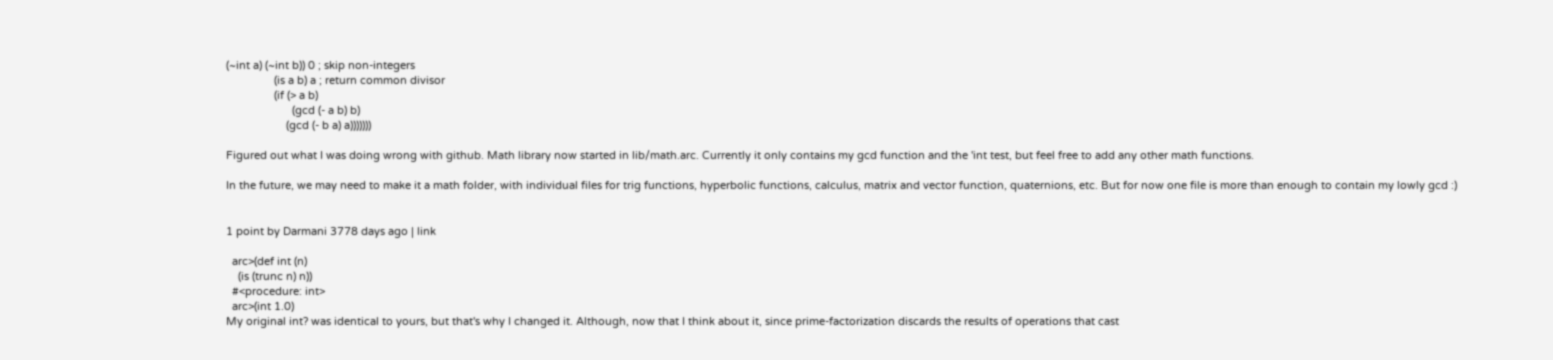(~int a) (~int b)) 0 ; skip non-integers
                (is a b) a ; return common divisor
                (if (> a b)
                      (gcd (- a b) b)
                    (gcd (- b a) a)))))))

Figured out what I was doing wrong with github. Math library now started in lib/math.arc. Currently it only contains my gcd function and the 'int test, but feel free to add any other math functions.

In the future, we may need to make it a math folder, with individual files for trig functions, hyperbolic functions, calculus, matrix and vector function, quaternions, etc. But for now one file is more than enough to contain my lowly gcd :)


1 point by Darmani 3778 days ago | link

  arc>(def int (n)
    (is (trunc n) n))
  #<procedure: int>
  arc>(int 1.0)
My original int? was identical to yours, but that's why I changed it. Although, now that I think about it, since prime-factorization discards the results of operations that cast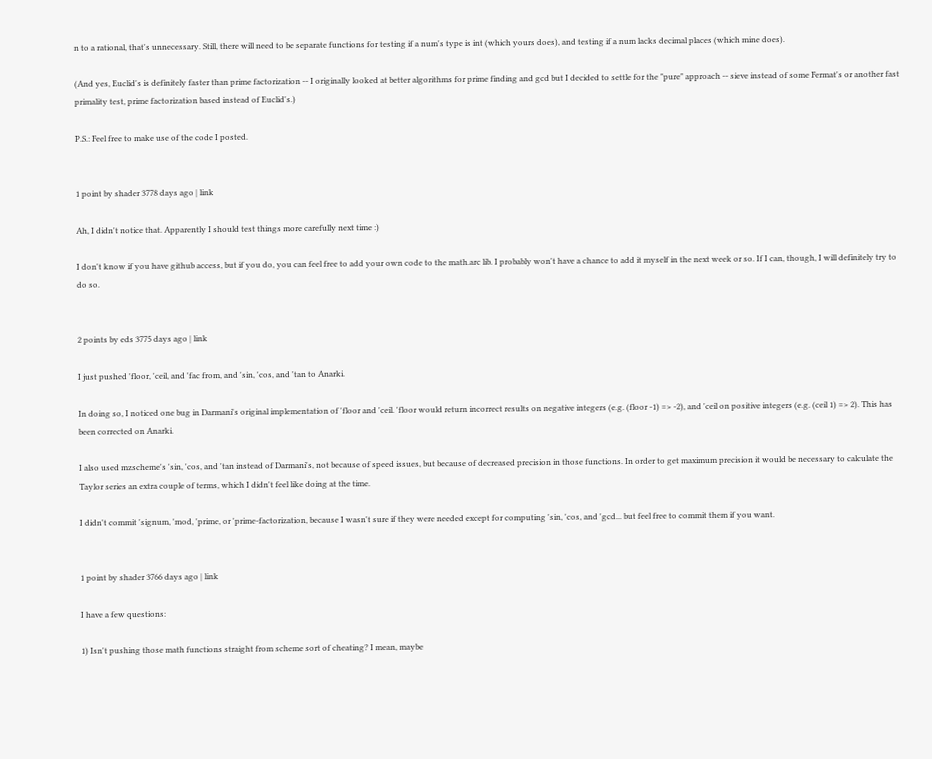n to a rational, that's unnecessary. Still, there will need to be separate functions for testing if a num's type is int (which yours does), and testing if a num lacks decimal places (which mine does).

(And yes, Euclid's is definitely faster than prime factorization -- I originally looked at better algorithms for prime finding and gcd but I decided to settle for the "pure" approach -- sieve instead of some Fermat's or another fast primality test, prime factorization based instead of Euclid's.)

P.S.: Feel free to make use of the code I posted.


1 point by shader 3778 days ago | link

Ah, I didn't notice that. Apparently I should test things more carefully next time :)

I don't know if you have github access, but if you do, you can feel free to add your own code to the math.arc lib. I probably won't have a chance to add it myself in the next week or so. If I can, though, I will definitely try to do so.


2 points by eds 3775 days ago | link

I just pushed 'floor, 'ceil, and 'fac from, and 'sin, 'cos, and 'tan to Anarki.

In doing so, I noticed one bug in Darmani's original implementation of 'floor and 'ceil. 'floor would return incorrect results on negative integers (e.g. (floor -1) => -2), and 'ceil on positive integers (e.g. (ceil 1) => 2). This has been corrected on Anarki.

I also used mzscheme's 'sin, 'cos, and 'tan instead of Darmani's, not because of speed issues, but because of decreased precision in those functions. In order to get maximum precision it would be necessary to calculate the Taylor series an extra couple of terms, which I didn't feel like doing at the time.

I didn't commit 'signum, 'mod, 'prime, or 'prime-factorization, because I wasn't sure if they were needed except for computing 'sin, 'cos, and 'gcd... but feel free to commit them if you want.


1 point by shader 3766 days ago | link

I have a few questions:

1) Isn't pushing those math functions straight from scheme sort of cheating? I mean, maybe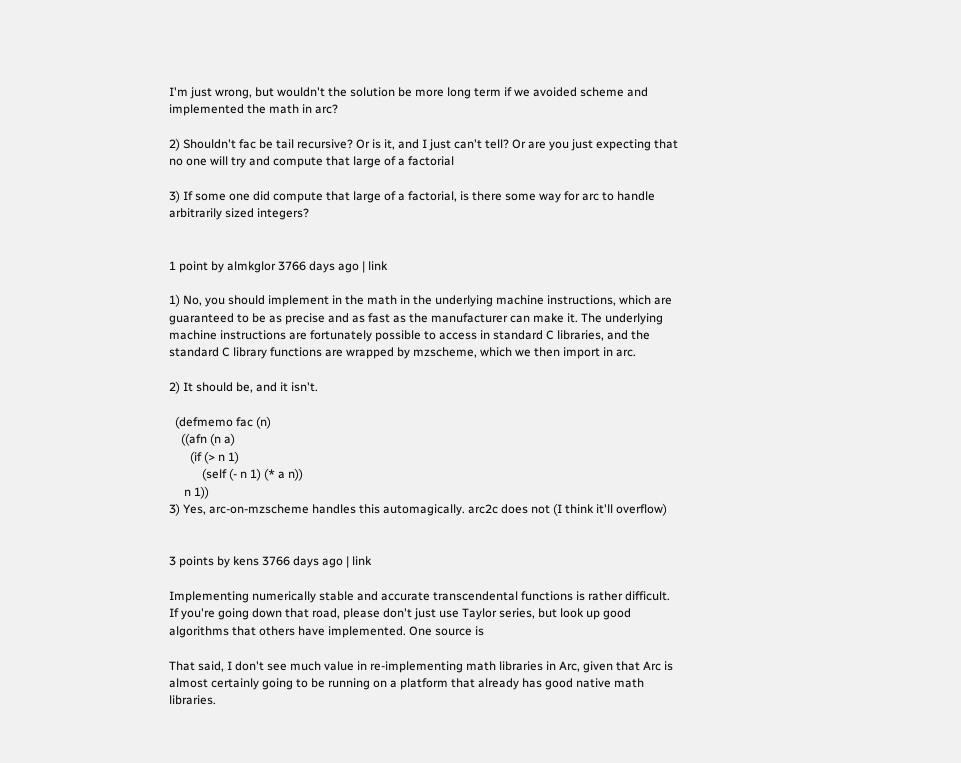I'm just wrong, but wouldn't the solution be more long term if we avoided scheme and implemented the math in arc?

2) Shouldn't fac be tail recursive? Or is it, and I just can't tell? Or are you just expecting that no one will try and compute that large of a factorial

3) If some one did compute that large of a factorial, is there some way for arc to handle arbitrarily sized integers?


1 point by almkglor 3766 days ago | link

1) No, you should implement in the math in the underlying machine instructions, which are guaranteed to be as precise and as fast as the manufacturer can make it. The underlying machine instructions are fortunately possible to access in standard C libraries, and the standard C library functions are wrapped by mzscheme, which we then import in arc.

2) It should be, and it isn't.

  (defmemo fac (n)
    ((afn (n a)
       (if (> n 1)
           (self (- n 1) (* a n))
     n 1))
3) Yes, arc-on-mzscheme handles this automagically. arc2c does not (I think it'll overflow)


3 points by kens 3766 days ago | link

Implementing numerically stable and accurate transcendental functions is rather difficult. If you're going down that road, please don't just use Taylor series, but look up good algorithms that others have implemented. One source is

That said, I don't see much value in re-implementing math libraries in Arc, given that Arc is almost certainly going to be running on a platform that already has good native math libraries.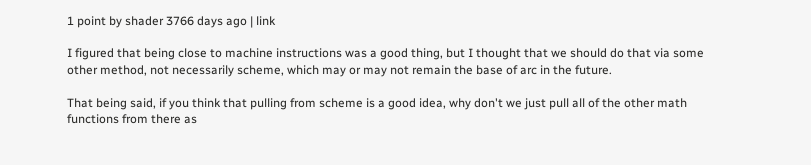1 point by shader 3766 days ago | link

I figured that being close to machine instructions was a good thing, but I thought that we should do that via some other method, not necessarily scheme, which may or may not remain the base of arc in the future.

That being said, if you think that pulling from scheme is a good idea, why don't we just pull all of the other math functions from there as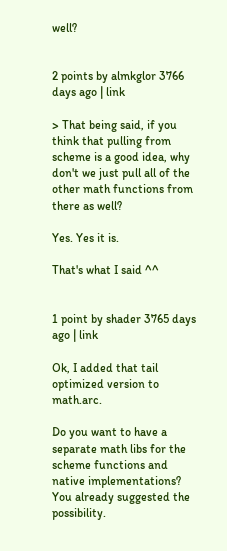well?


2 points by almkglor 3766 days ago | link

> That being said, if you think that pulling from scheme is a good idea, why don't we just pull all of the other math functions from there as well?

Yes. Yes it is.

That's what I said ^^


1 point by shader 3765 days ago | link

Ok, I added that tail optimized version to math.arc.

Do you want to have a separate math libs for the scheme functions and native implementations? You already suggested the possibility.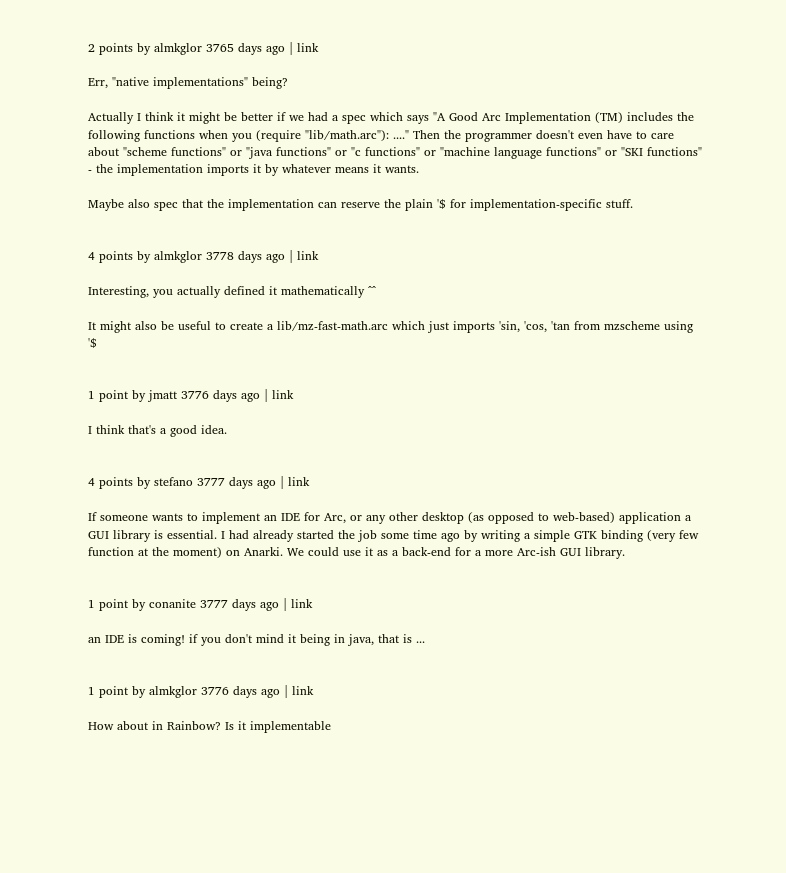2 points by almkglor 3765 days ago | link

Err, "native implementations" being?

Actually I think it might be better if we had a spec which says "A Good Arc Implementation (TM) includes the following functions when you (require "lib/math.arc"): ...." Then the programmer doesn't even have to care about "scheme functions" or "java functions" or "c functions" or "machine language functions" or "SKI functions" - the implementation imports it by whatever means it wants.

Maybe also spec that the implementation can reserve the plain '$ for implementation-specific stuff.


4 points by almkglor 3778 days ago | link

Interesting, you actually defined it mathematically ^^

It might also be useful to create a lib/mz-fast-math.arc which just imports 'sin, 'cos, 'tan from mzscheme using '$


1 point by jmatt 3776 days ago | link

I think that's a good idea.


4 points by stefano 3777 days ago | link

If someone wants to implement an IDE for Arc, or any other desktop (as opposed to web-based) application a GUI library is essential. I had already started the job some time ago by writing a simple GTK binding (very few function at the moment) on Anarki. We could use it as a back-end for a more Arc-ish GUI library.


1 point by conanite 3777 days ago | link

an IDE is coming! if you don't mind it being in java, that is ...


1 point by almkglor 3776 days ago | link

How about in Rainbow? Is it implementable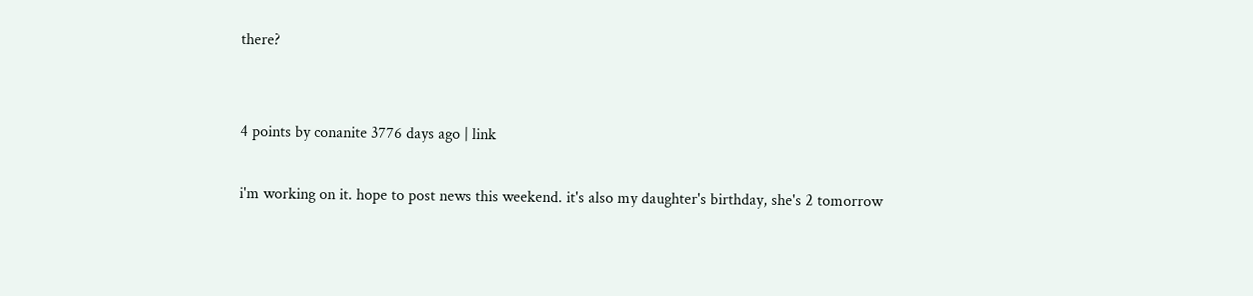there?


4 points by conanite 3776 days ago | link

i'm working on it. hope to post news this weekend. it's also my daughter's birthday, she's 2 tomorrow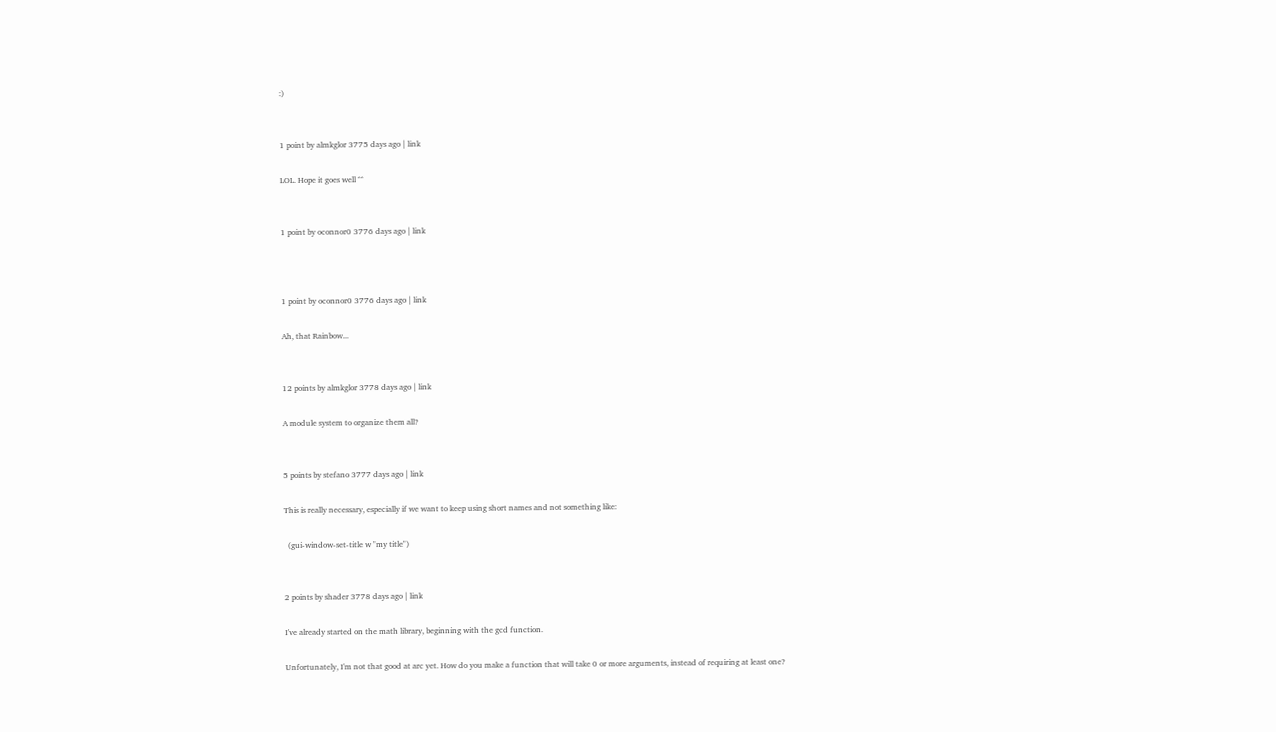:)


1 point by almkglor 3775 days ago | link

LOL. Hope it goes well ^^


1 point by oconnor0 3776 days ago | link



1 point by oconnor0 3776 days ago | link

Ah, that Rainbow...


12 points by almkglor 3778 days ago | link

A module system to organize them all?


5 points by stefano 3777 days ago | link

This is really necessary, especially if we want to keep using short names and not something like:

  (gui-window-set-title w "my title")


2 points by shader 3778 days ago | link

I've already started on the math library, beginning with the gcd function.

Unfortunately, I'm not that good at arc yet. How do you make a function that will take 0 or more arguments, instead of requiring at least one?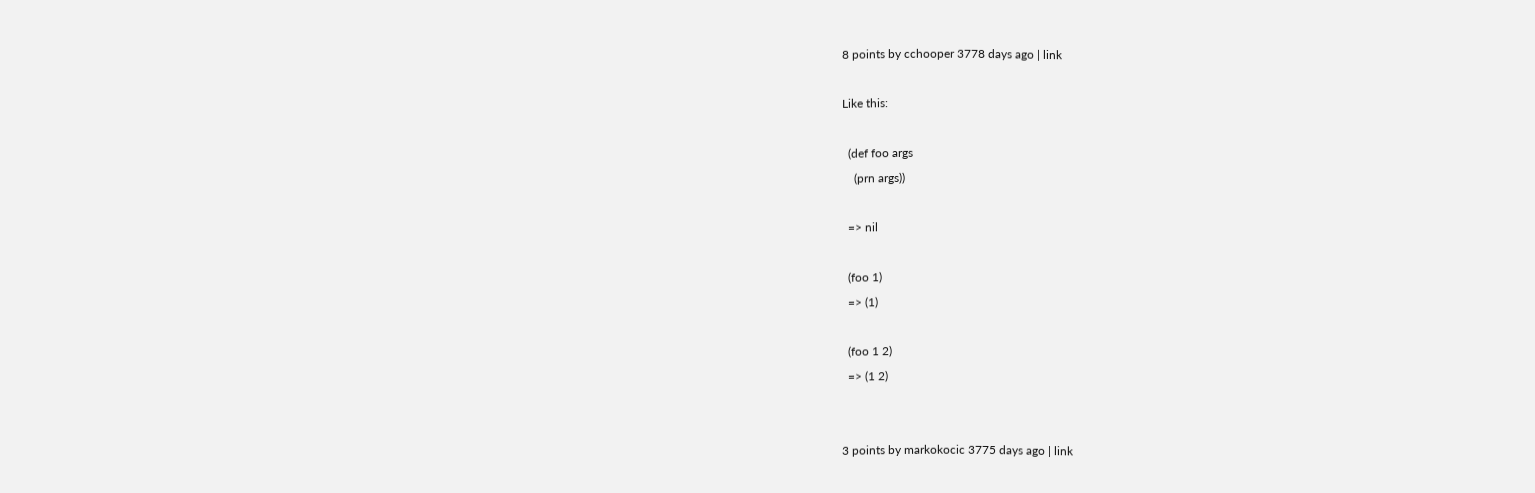8 points by cchooper 3778 days ago | link

Like this:

  (def foo args
    (prn args))

  => nil

  (foo 1)
  => (1)

  (foo 1 2)
  => (1 2)


3 points by markokocic 3775 days ago | link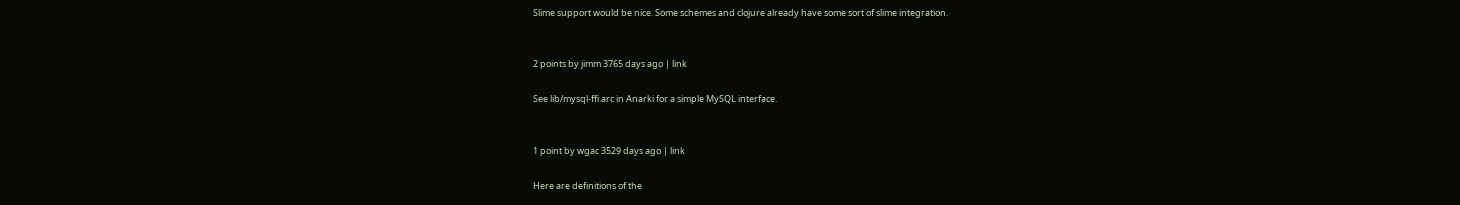Slime support would be nice. Some schemes and clojure already have some sort of slime integration.


2 points by jimm 3765 days ago | link

See lib/mysql-ffi.arc in Anarki for a simple MySQL interface.


1 point by wgac 3529 days ago | link

Here are definitions of the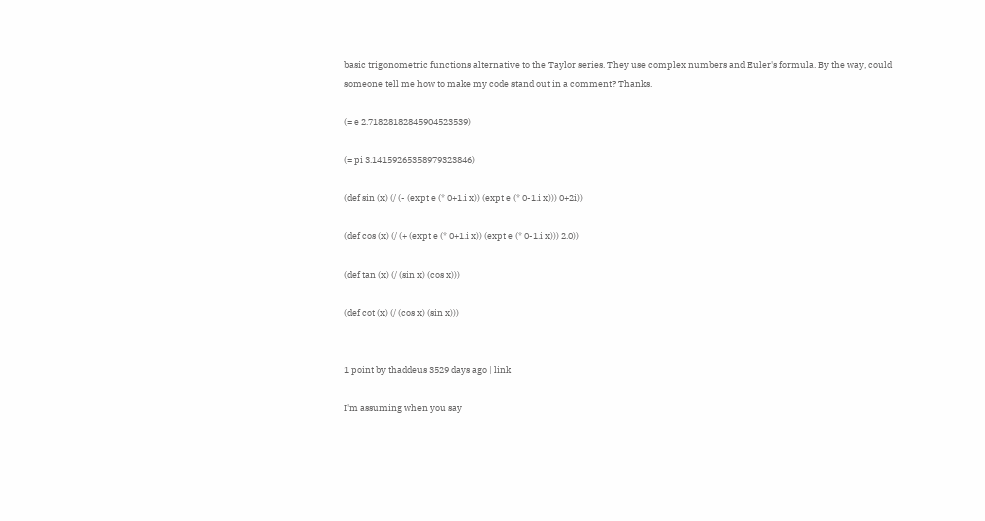basic trigonometric functions alternative to the Taylor series. They use complex numbers and Euler's formula. By the way, could someone tell me how to make my code stand out in a comment? Thanks.

(= e 2.71828182845904523539)

(= pi 3.14159265358979323846)

(def sin (x) (/ (- (expt e (* 0+1.i x)) (expt e (* 0-1.i x))) 0+2i))

(def cos (x) (/ (+ (expt e (* 0+1.i x)) (expt e (* 0-1.i x))) 2.0))

(def tan (x) (/ (sin x) (cos x)))

(def cot (x) (/ (cos x) (sin x)))


1 point by thaddeus 3529 days ago | link

I'm assuming when you say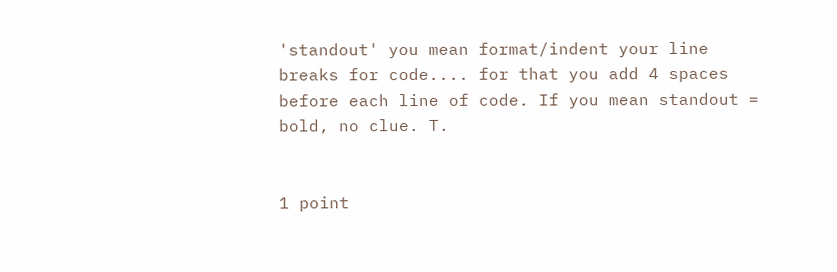'standout' you mean format/indent your line breaks for code.... for that you add 4 spaces before each line of code. If you mean standout = bold, no clue. T.


1 point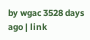by wgac 3528 days ago | link